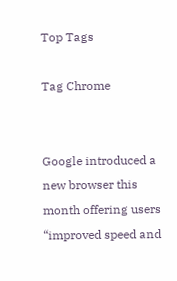Top Tags

Tag Chrome


Google introduced a new browser this month offering users “improved speed and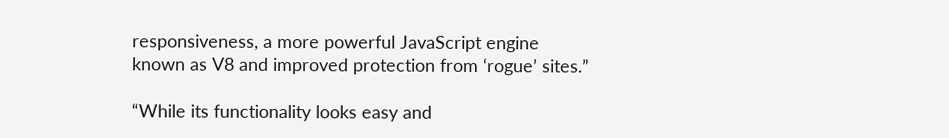responsiveness, a more powerful JavaScript engine known as V8 and improved protection from ‘rogue’ sites.”

“While its functionality looks easy and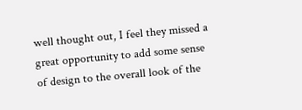well thought out, I feel they missed a great opportunity to add some sense of design to the overall look of the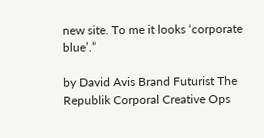new site. To me it looks ‘corporate blue’.”

by David Avis Brand Futurist The Republik Corporal Creative Ops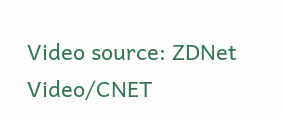Video source: ZDNet Video/CNET